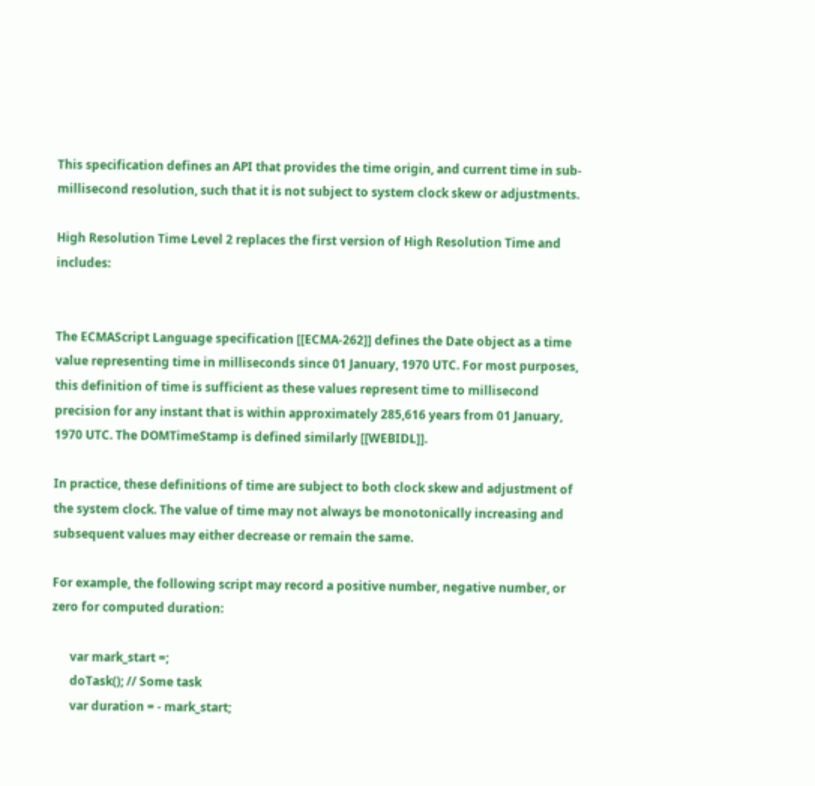This specification defines an API that provides the time origin, and current time in sub-millisecond resolution, such that it is not subject to system clock skew or adjustments.

High Resolution Time Level 2 replaces the first version of High Resolution Time and includes:


The ECMAScript Language specification [[ECMA-262]] defines the Date object as a time value representing time in milliseconds since 01 January, 1970 UTC. For most purposes, this definition of time is sufficient as these values represent time to millisecond precision for any instant that is within approximately 285,616 years from 01 January, 1970 UTC. The DOMTimeStamp is defined similarly [[WEBIDL]].

In practice, these definitions of time are subject to both clock skew and adjustment of the system clock. The value of time may not always be monotonically increasing and subsequent values may either decrease or remain the same.

For example, the following script may record a positive number, negative number, or zero for computed duration:

      var mark_start =;
      doTask(); // Some task
      var duration = - mark_start;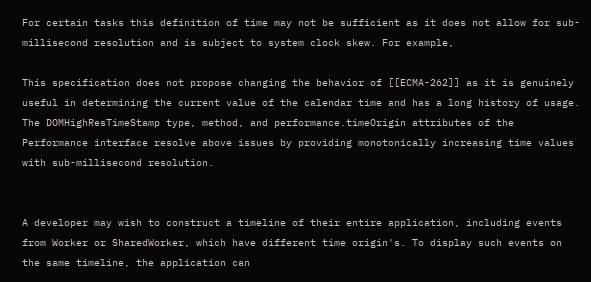For certain tasks this definition of time may not be sufficient as it does not allow for sub-millisecond resolution and is subject to system clock skew. For example,

This specification does not propose changing the behavior of [[ECMA-262]] as it is genuinely useful in determining the current value of the calendar time and has a long history of usage. The DOMHighResTimeStamp type, method, and performance.timeOrigin attributes of the Performance interface resolve above issues by providing monotonically increasing time values with sub-millisecond resolution.


A developer may wish to construct a timeline of their entire application, including events from Worker or SharedWorker, which have different time origin's. To display such events on the same timeline, the application can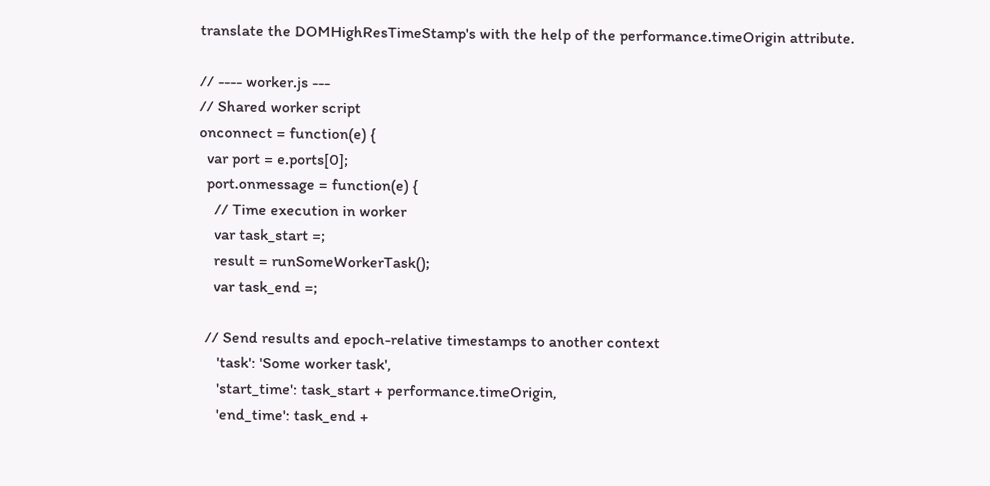translate the DOMHighResTimeStamp's with the help of the performance.timeOrigin attribute.

// ---- worker.js ---
// Shared worker script
onconnect = function(e) {
  var port = e.ports[0];
  port.onmessage = function(e) {
    // Time execution in worker
    var task_start =;
    result = runSomeWorkerTask();
    var task_end =;

  // Send results and epoch-relative timestamps to another context
     'task': 'Some worker task',
     'start_time': task_start + performance.timeOrigin,
     'end_time': task_end +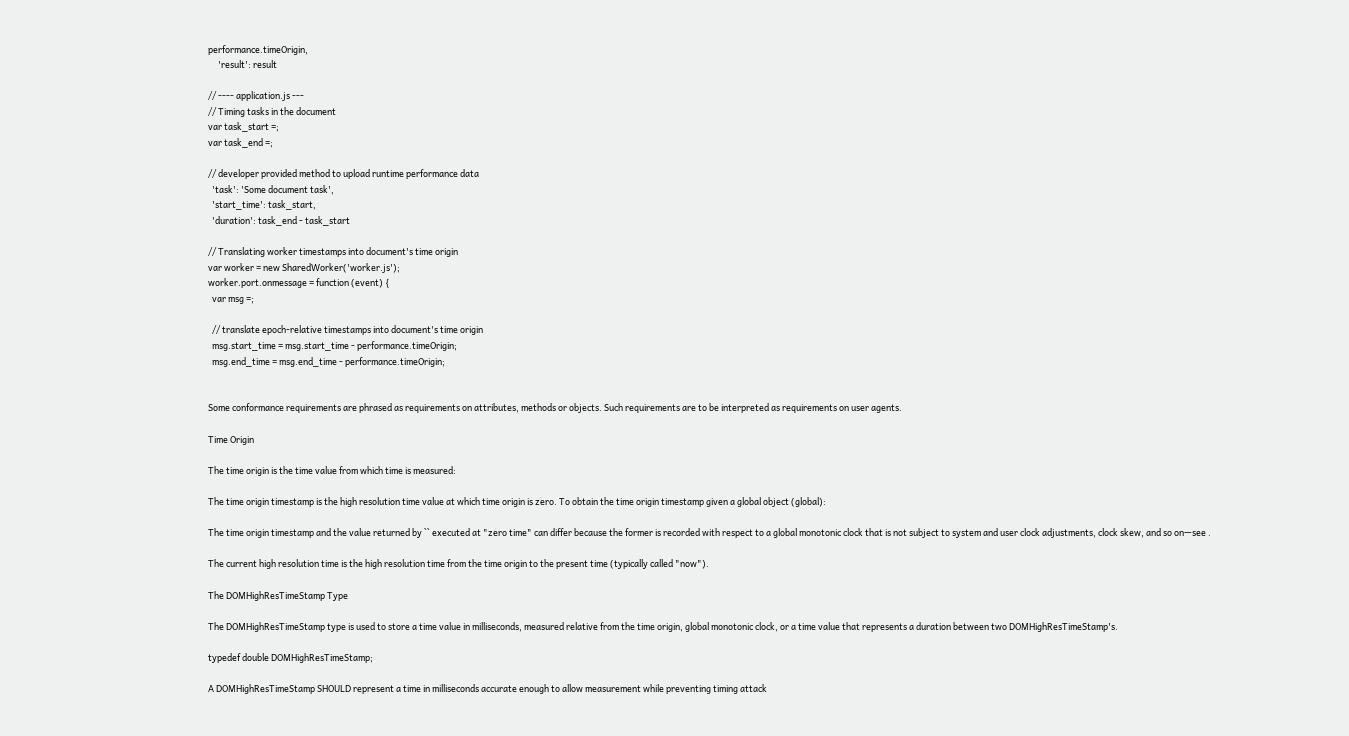performance.timeOrigin,
     'result': result

// ---- application.js ---
// Timing tasks in the document
var task_start =;
var task_end =;

// developer provided method to upload runtime performance data
  'task': 'Some document task',
  'start_time': task_start,
  'duration': task_end - task_start

// Translating worker timestamps into document's time origin
var worker = new SharedWorker('worker.js');
worker.port.onmessage = function (event) {
  var msg =;

  // translate epoch-relative timestamps into document's time origin
  msg.start_time = msg.start_time - performance.timeOrigin;
  msg.end_time = msg.end_time - performance.timeOrigin;


Some conformance requirements are phrased as requirements on attributes, methods or objects. Such requirements are to be interpreted as requirements on user agents.

Time Origin

The time origin is the time value from which time is measured:

The time origin timestamp is the high resolution time value at which time origin is zero. To obtain the time origin timestamp given a global object (global):

The time origin timestamp and the value returned by `` executed at "zero time" can differ because the former is recorded with respect to a global monotonic clock that is not subject to system and user clock adjustments, clock skew, and so on—see .

The current high resolution time is the high resolution time from the time origin to the present time (typically called "now").

The DOMHighResTimeStamp Type

The DOMHighResTimeStamp type is used to store a time value in milliseconds, measured relative from the time origin, global monotonic clock, or a time value that represents a duration between two DOMHighResTimeStamp's.

typedef double DOMHighResTimeStamp;

A DOMHighResTimeStamp SHOULD represent a time in milliseconds accurate enough to allow measurement while preventing timing attack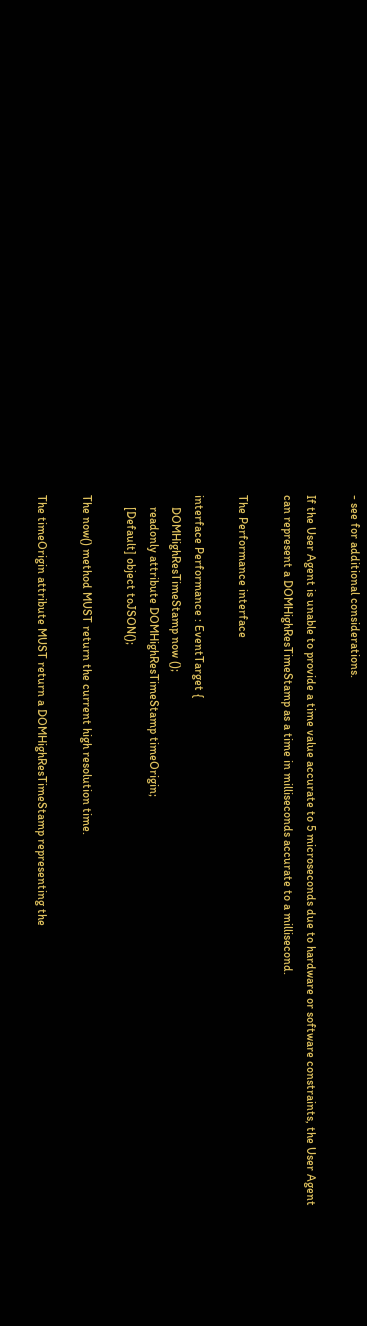- see for additional considerations.

If the User Agent is unable to provide a time value accurate to 5 microseconds due to hardware or software constraints, the User Agent can represent a DOMHighResTimeStamp as a time in milliseconds accurate to a millisecond.

The Performance interface

interface Performance : EventTarget {
    DOMHighResTimeStamp now ();
    readonly attribute DOMHighResTimeStamp timeOrigin;
    [Default] object toJSON();

The now() method MUST return the current high resolution time.

The timeOrigin attribute MUST return a DOMHighResTimeStamp representing the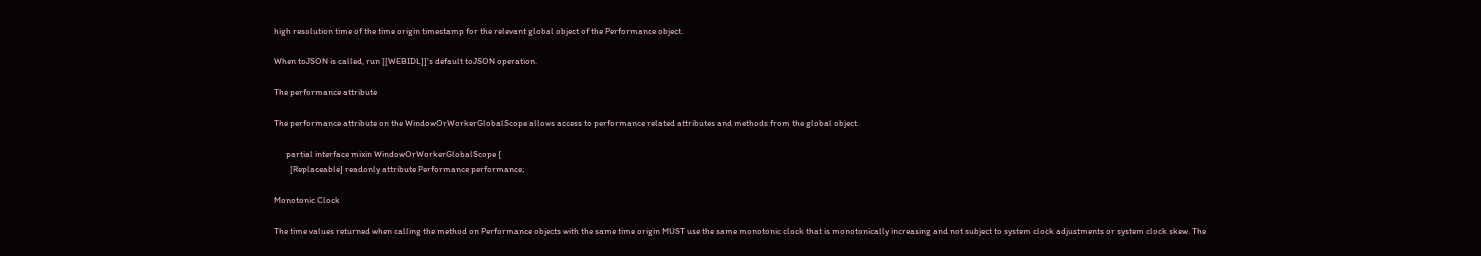high resolution time of the time origin timestamp for the relevant global object of the Performance object.

When toJSON is called, run [[WEBIDL]]'s default toJSON operation.

The performance attribute

The performance attribute on the WindowOrWorkerGlobalScope allows access to performance related attributes and methods from the global object.

      partial interface mixin WindowOrWorkerGlobalScope {
        [Replaceable] readonly attribute Performance performance;

Monotonic Clock

The time values returned when calling the method on Performance objects with the same time origin MUST use the same monotonic clock that is monotonically increasing and not subject to system clock adjustments or system clock skew. The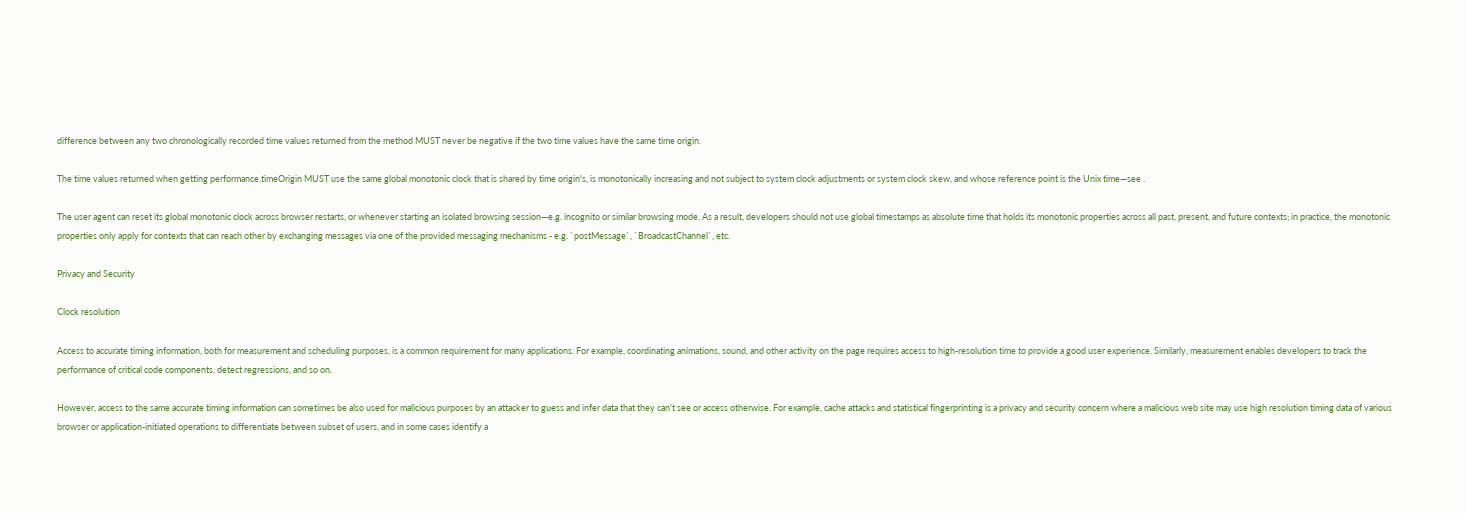difference between any two chronologically recorded time values returned from the method MUST never be negative if the two time values have the same time origin.

The time values returned when getting performance.timeOrigin MUST use the same global monotonic clock that is shared by time origin's, is monotonically increasing and not subject to system clock adjustments or system clock skew, and whose reference point is the Unix time—see .

The user agent can reset its global monotonic clock across browser restarts, or whenever starting an isolated browsing session—e.g. incognito or similar browsing mode. As a result, developers should not use global timestamps as absolute time that holds its monotonic properties across all past, present, and future contexts; in practice, the monotonic properties only apply for contexts that can reach other by exchanging messages via one of the provided messaging mechanisms - e.g. `postMessage`, `BroadcastChannel`, etc.

Privacy and Security

Clock resolution

Access to accurate timing information, both for measurement and scheduling purposes, is a common requirement for many applications. For example, coordinating animations, sound, and other activity on the page requires access to high-resolution time to provide a good user experience. Similarly, measurement enables developers to track the performance of critical code components, detect regressions, and so on.

However, access to the same accurate timing information can sometimes be also used for malicious purposes by an attacker to guess and infer data that they can't see or access otherwise. For example, cache attacks and statistical fingerprinting is a privacy and security concern where a malicious web site may use high resolution timing data of various browser or application-initiated operations to differentiate between subset of users, and in some cases identify a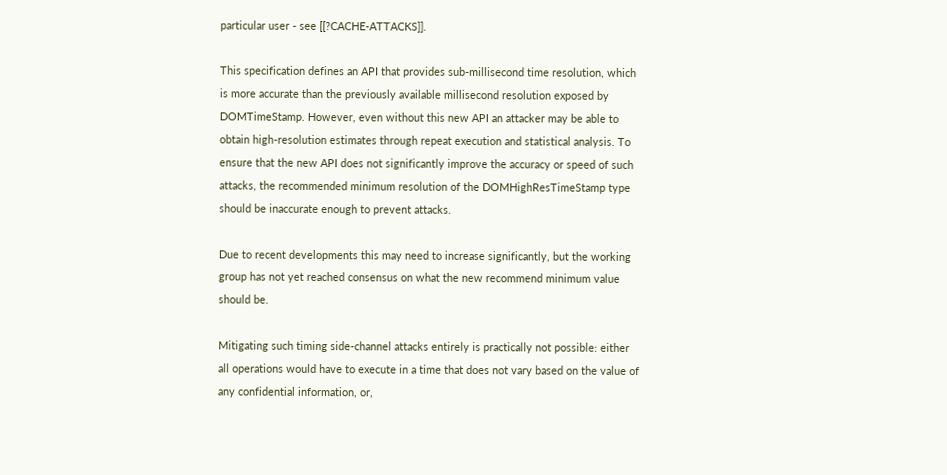particular user - see [[?CACHE-ATTACKS]].

This specification defines an API that provides sub-millisecond time resolution, which is more accurate than the previously available millisecond resolution exposed by DOMTimeStamp. However, even without this new API an attacker may be able to obtain high-resolution estimates through repeat execution and statistical analysis. To ensure that the new API does not significantly improve the accuracy or speed of such attacks, the recommended minimum resolution of the DOMHighResTimeStamp type should be inaccurate enough to prevent attacks.

Due to recent developments this may need to increase significantly, but the working group has not yet reached consensus on what the new recommend minimum value should be.

Mitigating such timing side-channel attacks entirely is practically not possible: either all operations would have to execute in a time that does not vary based on the value of any confidential information, or,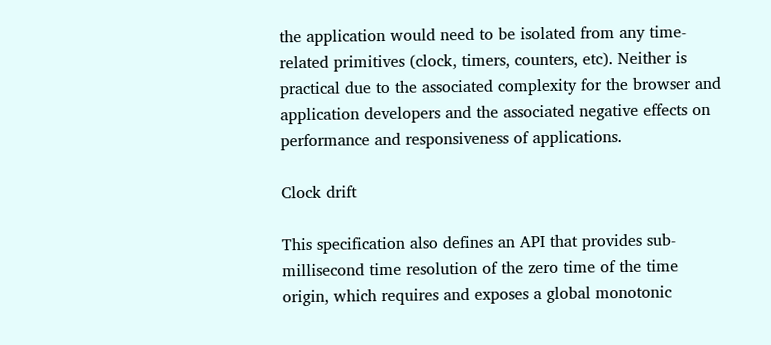the application would need to be isolated from any time-related primitives (clock, timers, counters, etc). Neither is practical due to the associated complexity for the browser and application developers and the associated negative effects on performance and responsiveness of applications.

Clock drift

This specification also defines an API that provides sub-millisecond time resolution of the zero time of the time origin, which requires and exposes a global monotonic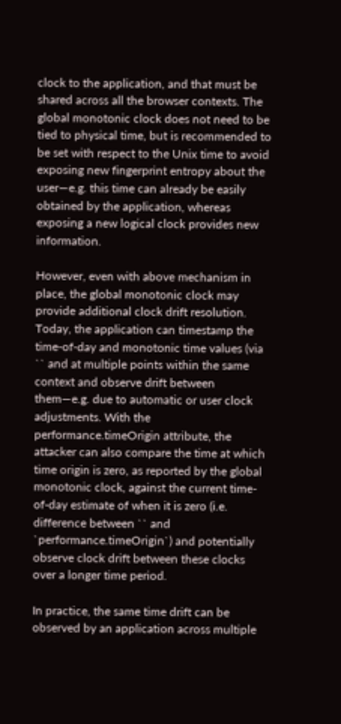clock to the application, and that must be shared across all the browser contexts. The global monotonic clock does not need to be tied to physical time, but is recommended to be set with respect to the Unix time to avoid exposing new fingerprint entropy about the user—e.g. this time can already be easily obtained by the application, whereas exposing a new logical clock provides new information.

However, even with above mechanism in place, the global monotonic clock may provide additional clock drift resolution. Today, the application can timestamp the time-of-day and monotonic time values (via `` and at multiple points within the same context and observe drift between them—e.g. due to automatic or user clock adjustments. With the performance.timeOrigin attribute, the attacker can also compare the time at which time origin is zero, as reported by the global monotonic clock, against the current time-of-day estimate of when it is zero (i.e. difference between `` and `performance.timeOrigin`) and potentially observe clock drift between these clocks over a longer time period.

In practice, the same time drift can be observed by an application across multiple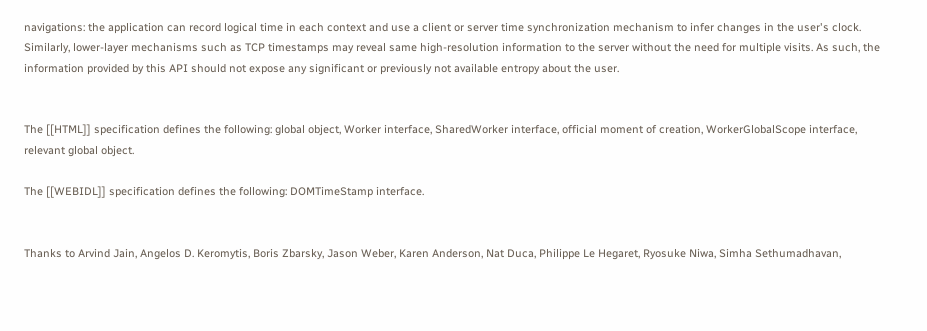navigations: the application can record logical time in each context and use a client or server time synchronization mechanism to infer changes in the user's clock. Similarly, lower-layer mechanisms such as TCP timestamps may reveal same high-resolution information to the server without the need for multiple visits. As such, the information provided by this API should not expose any significant or previously not available entropy about the user.


The [[HTML]] specification defines the following: global object, Worker interface, SharedWorker interface, official moment of creation, WorkerGlobalScope interface, relevant global object.

The [[WEBIDL]] specification defines the following: DOMTimeStamp interface.


Thanks to Arvind Jain, Angelos D. Keromytis, Boris Zbarsky, Jason Weber, Karen Anderson, Nat Duca, Philippe Le Hegaret, Ryosuke Niwa, Simha Sethumadhavan,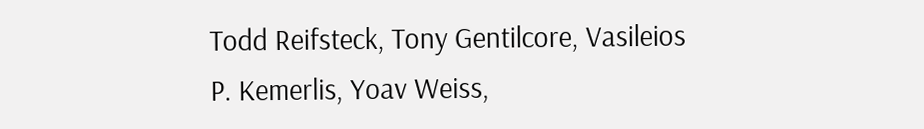Todd Reifsteck, Tony Gentilcore, Vasileios P. Kemerlis, Yoav Weiss,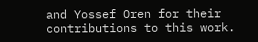and Yossef Oren for their contributions to this work.